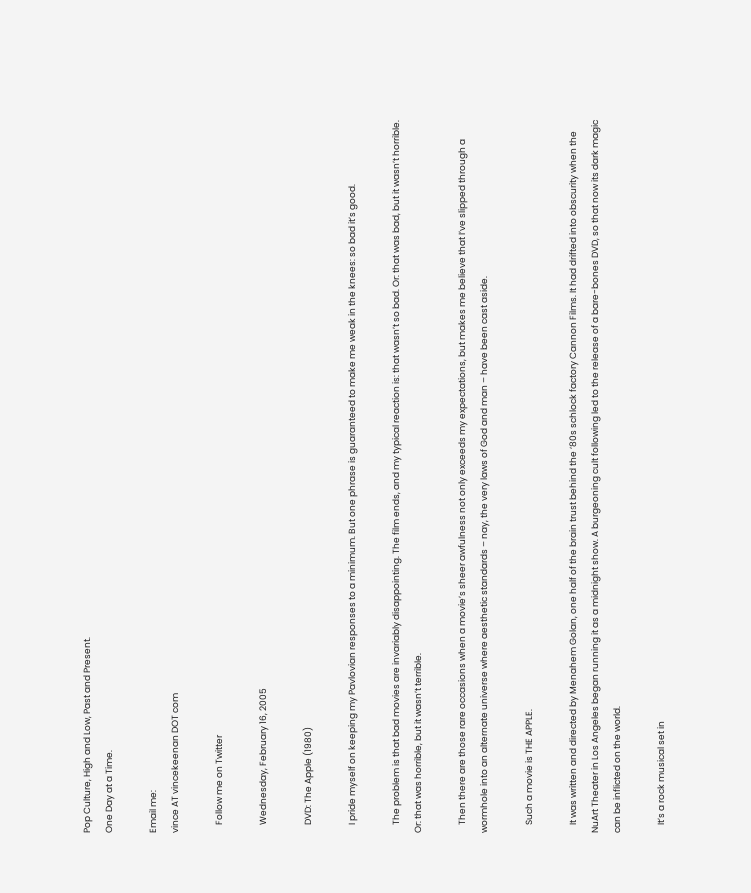Pop Culture, High and Low, Past and Present.
One Day at a Time.

Email me:
vince AT vincekeenan DOT com

    Follow me on Twitter

    Wednesday, February 16, 2005

    DVD: The Apple (1980)

    I pride myself on keeping my Pavlovian responses to a minimum. But one phrase is guaranteed to make me weak in the knees: so bad it’s good.

    The problem is that bad movies are invariably disappointing. The film ends, and my typical reaction is: that wasn’t so bad. Or: that was bad, but it wasn’t horrible. Or: that was horrible, but it wasn’t terrible.

    Then there are those rare occasions when a movie’s sheer awfulness not only exceeds my expectations, but makes me believe that I’ve slipped through a wormhole into an alternate universe where aesthetic standards – nay, the very laws of God and man – have been cast aside.

    Such a movie is THE APPLE.

    It was written and directed by Menahem Golan, one half of the brain trust behind the ‘80s schlock factory Cannon Films. It had drifted into obscurity when the NuArt Theater in Los Angeles began running it as a midnight show. A burgeoning cult following led to the release of a bare-bones DVD, so that now its dark magic can be inflicted on the world.

    It’s a rock musical set in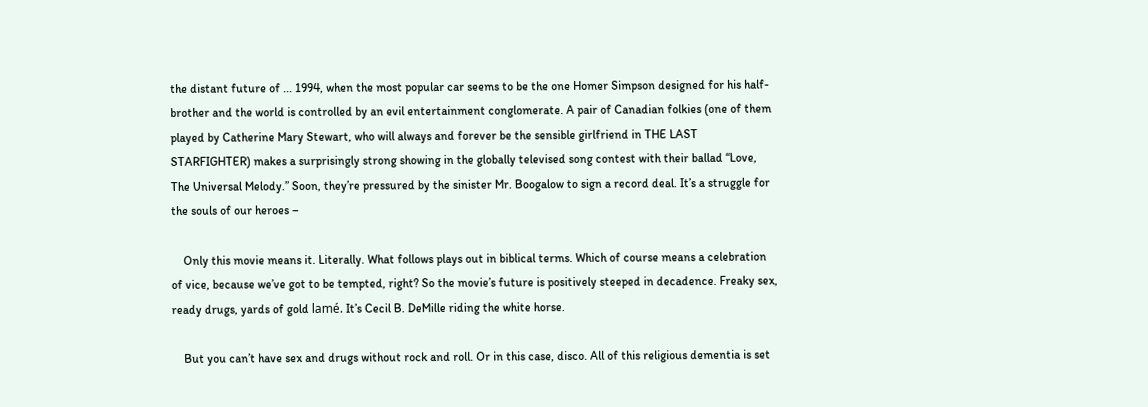the distant future of ... 1994, when the most popular car seems to be the one Homer Simpson designed for his half-brother and the world is controlled by an evil entertainment conglomerate. A pair of Canadian folkies (one of them played by Catherine Mary Stewart, who will always and forever be the sensible girlfriend in THE LAST STARFIGHTER) makes a surprisingly strong showing in the globally televised song contest with their ballad “Love, The Universal Melody.” Soon, they’re pressured by the sinister Mr. Boogalow to sign a record deal. It’s a struggle for the souls of our heroes –

    Only this movie means it. Literally. What follows plays out in biblical terms. Which of course means a celebration of vice, because we’ve got to be tempted, right? So the movie’s future is positively steeped in decadence. Freaky sex, ready drugs, yards of gold lamé. It’s Cecil B. DeMille riding the white horse.

    But you can’t have sex and drugs without rock and roll. Or in this case, disco. All of this religious dementia is set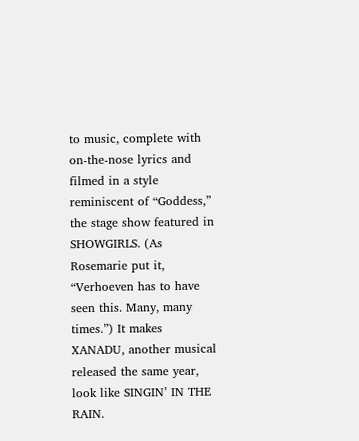to music, complete with on-the-nose lyrics and filmed in a style reminiscent of “Goddess,” the stage show featured in SHOWGIRLS. (As Rosemarie put it, “Verhoeven has to have seen this. Many, many times.”) It makes XANADU, another musical released the same year, look like SINGIN’ IN THE RAIN.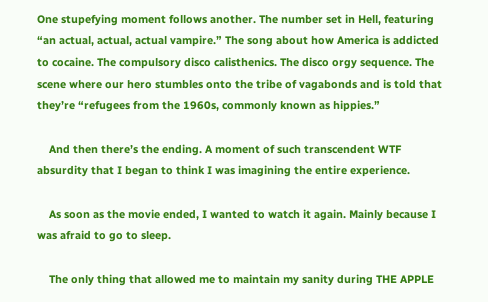One stupefying moment follows another. The number set in Hell, featuring “an actual, actual, actual vampire.” The song about how America is addicted to cocaine. The compulsory disco calisthenics. The disco orgy sequence. The scene where our hero stumbles onto the tribe of vagabonds and is told that they’re “refugees from the 1960s, commonly known as hippies.”

    And then there’s the ending. A moment of such transcendent WTF absurdity that I began to think I was imagining the entire experience.

    As soon as the movie ended, I wanted to watch it again. Mainly because I was afraid to go to sleep.

    The only thing that allowed me to maintain my sanity during THE APPLE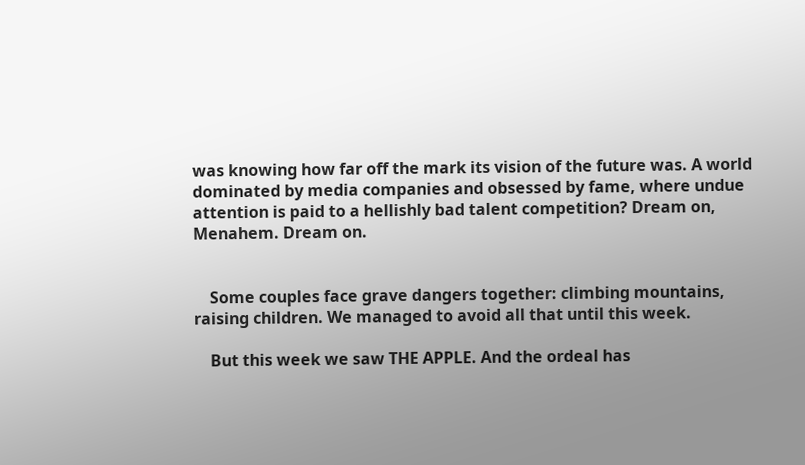was knowing how far off the mark its vision of the future was. A world dominated by media companies and obsessed by fame, where undue attention is paid to a hellishly bad talent competition? Dream on, Menahem. Dream on.


    Some couples face grave dangers together: climbing mountains, raising children. We managed to avoid all that until this week.

    But this week we saw THE APPLE. And the ordeal has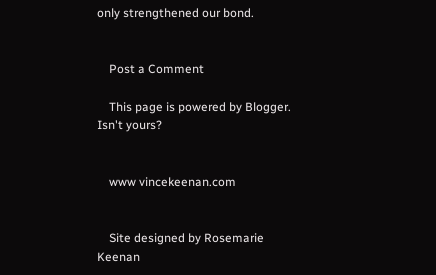only strengthened our bond.


    Post a Comment

    This page is powered by Blogger. Isn't yours?


    www vincekeenan.com


    Site designed by Rosemarie Keenan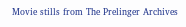Movie stills from The Prelinger Archives